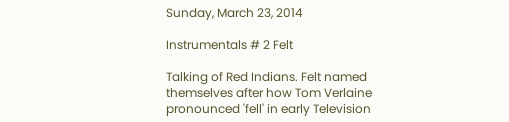Sunday, March 23, 2014

Instrumentals # 2 Felt

Talking of Red Indians. Felt named themselves after how Tom Verlaine pronounced 'fell' in early Television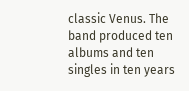classic Venus. The band produced ten albums and ten singles in ten years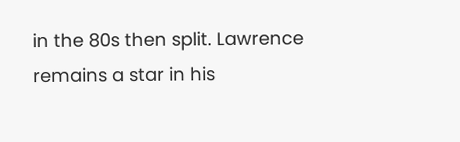in the 80s then split. Lawrence remains a star in his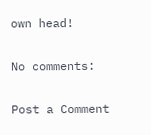own head!

No comments:

Post a Comment